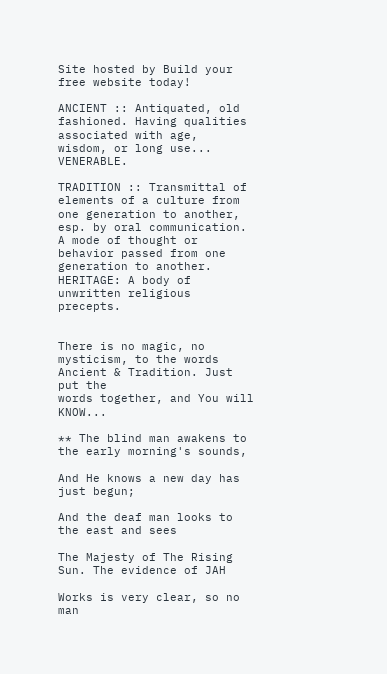Site hosted by Build your free website today!

ANCIENT :: Antiquated, old fashioned. Having qualities associated with age,
wisdom, or long use... VENERABLE.

TRADITION :: Transmittal of elements of a culture from one generation to another,
esp. by oral communication. A mode of thought or behavior passed from one
generation to another. HERITAGE: A body of unwritten religious precepts.


There is no magic, no mysticism, to the words Ancient & Tradition. Just put the
words together, and You will KNOW...

** The blind man awakens to the early morning's sounds,

And He knows a new day has just begun;

And the deaf man looks to the east and sees

The Majesty of The Rising Sun. The evidence of JAH

Works is very clear, so no man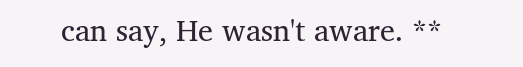can say, He wasn't aware. **